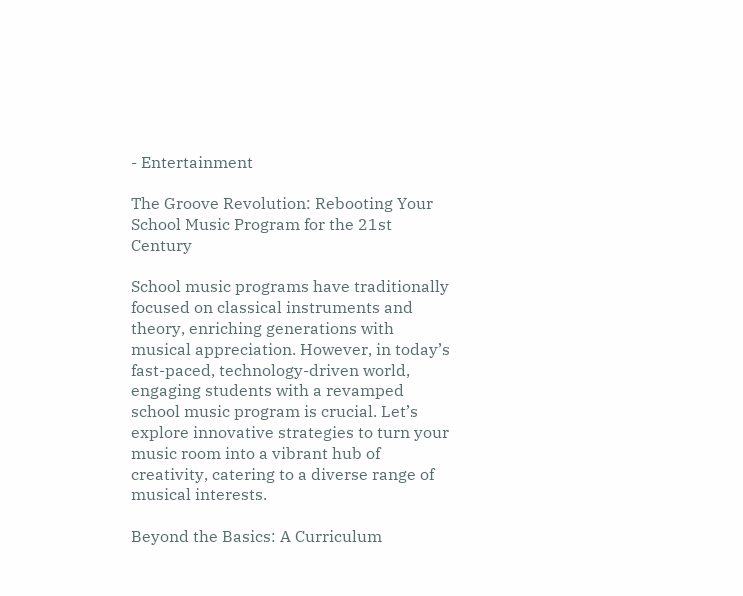- Entertainment

The Groove Revolution: Rebooting Your School Music Program for the 21st Century

School music programs have traditionally focused on classical instruments and theory, enriching generations with musical appreciation. However, in today’s fast-paced, technology-driven world, engaging students with a revamped school music program is crucial. Let’s explore innovative strategies to turn your music room into a vibrant hub of creativity, catering to a diverse range of musical interests.

Beyond the Basics: A Curriculum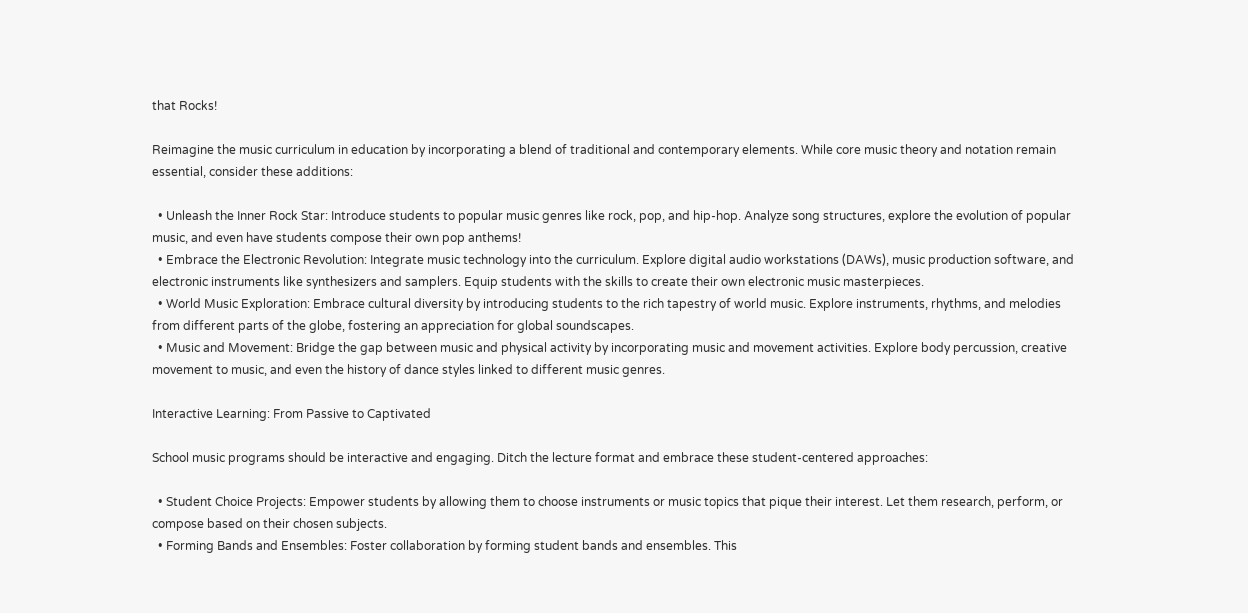that Rocks!

Reimagine the music curriculum in education by incorporating a blend of traditional and contemporary elements. While core music theory and notation remain essential, consider these additions:

  • Unleash the Inner Rock Star: Introduce students to popular music genres like rock, pop, and hip-hop. Analyze song structures, explore the evolution of popular music, and even have students compose their own pop anthems!
  • Embrace the Electronic Revolution: Integrate music technology into the curriculum. Explore digital audio workstations (DAWs), music production software, and electronic instruments like synthesizers and samplers. Equip students with the skills to create their own electronic music masterpieces.
  • World Music Exploration: Embrace cultural diversity by introducing students to the rich tapestry of world music. Explore instruments, rhythms, and melodies from different parts of the globe, fostering an appreciation for global soundscapes.
  • Music and Movement: Bridge the gap between music and physical activity by incorporating music and movement activities. Explore body percussion, creative movement to music, and even the history of dance styles linked to different music genres.

Interactive Learning: From Passive to Captivated

School music programs should be interactive and engaging. Ditch the lecture format and embrace these student-centered approaches:

  • Student Choice Projects: Empower students by allowing them to choose instruments or music topics that pique their interest. Let them research, perform, or compose based on their chosen subjects.
  • Forming Bands and Ensembles: Foster collaboration by forming student bands and ensembles. This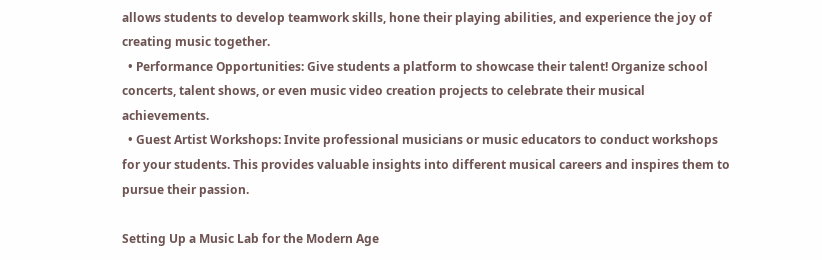allows students to develop teamwork skills, hone their playing abilities, and experience the joy of creating music together.
  • Performance Opportunities: Give students a platform to showcase their talent! Organize school concerts, talent shows, or even music video creation projects to celebrate their musical achievements.
  • Guest Artist Workshops: Invite professional musicians or music educators to conduct workshops for your students. This provides valuable insights into different musical careers and inspires them to pursue their passion.

Setting Up a Music Lab for the Modern Age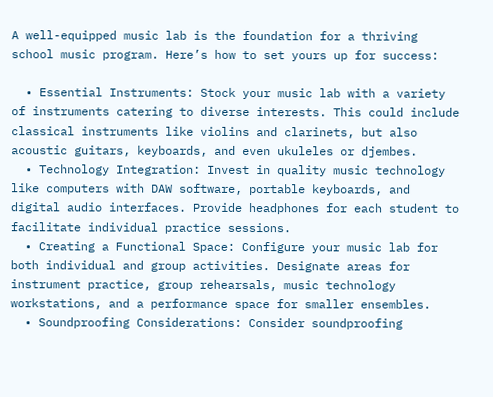A well-equipped music lab is the foundation for a thriving school music program. Here’s how to set yours up for success:

  • Essential Instruments: Stock your music lab with a variety of instruments catering to diverse interests. This could include classical instruments like violins and clarinets, but also acoustic guitars, keyboards, and even ukuleles or djembes.
  • Technology Integration: Invest in quality music technology like computers with DAW software, portable keyboards, and digital audio interfaces. Provide headphones for each student to facilitate individual practice sessions.
  • Creating a Functional Space: Configure your music lab for both individual and group activities. Designate areas for instrument practice, group rehearsals, music technology workstations, and a performance space for smaller ensembles.
  • Soundproofing Considerations: Consider soundproofing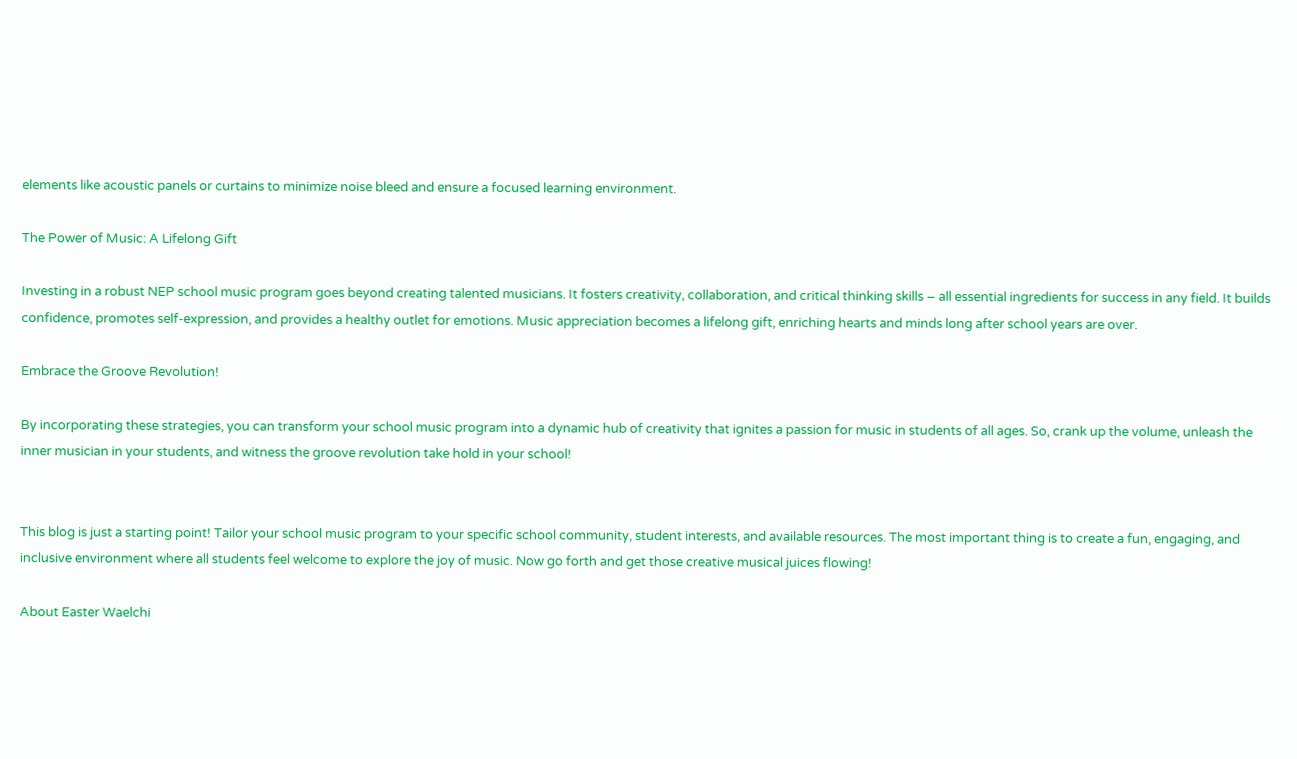elements like acoustic panels or curtains to minimize noise bleed and ensure a focused learning environment.

The Power of Music: A Lifelong Gift

Investing in a robust NEP school music program goes beyond creating talented musicians. It fosters creativity, collaboration, and critical thinking skills – all essential ingredients for success in any field. It builds confidence, promotes self-expression, and provides a healthy outlet for emotions. Music appreciation becomes a lifelong gift, enriching hearts and minds long after school years are over.

Embrace the Groove Revolution!

By incorporating these strategies, you can transform your school music program into a dynamic hub of creativity that ignites a passion for music in students of all ages. So, crank up the volume, unleash the inner musician in your students, and witness the groove revolution take hold in your school!


This blog is just a starting point! Tailor your school music program to your specific school community, student interests, and available resources. The most important thing is to create a fun, engaging, and inclusive environment where all students feel welcome to explore the joy of music. Now go forth and get those creative musical juices flowing!

About Easter Waelchi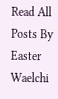Read All Posts By Easter Waelchi